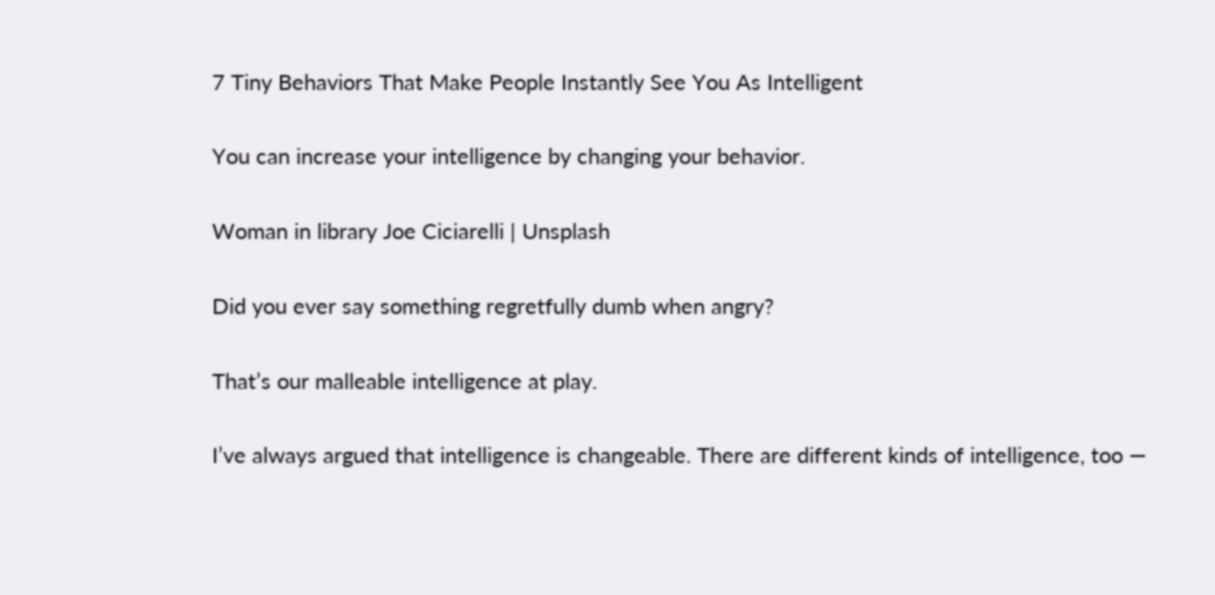7 Tiny Behaviors That Make People Instantly See You As Intelligent

You can increase your intelligence by changing your behavior.

Woman in library Joe Ciciarelli | Unsplash

Did you ever say something regretfully dumb when angry?

That’s our malleable intelligence at play.

I’ve always argued that intelligence is changeable. There are different kinds of intelligence, too —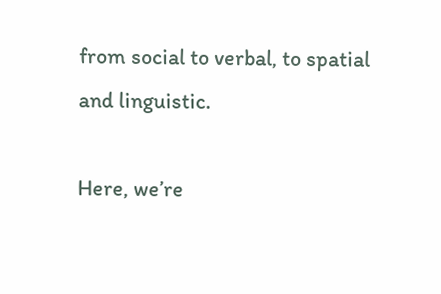from social to verbal, to spatial and linguistic.

Here, we’re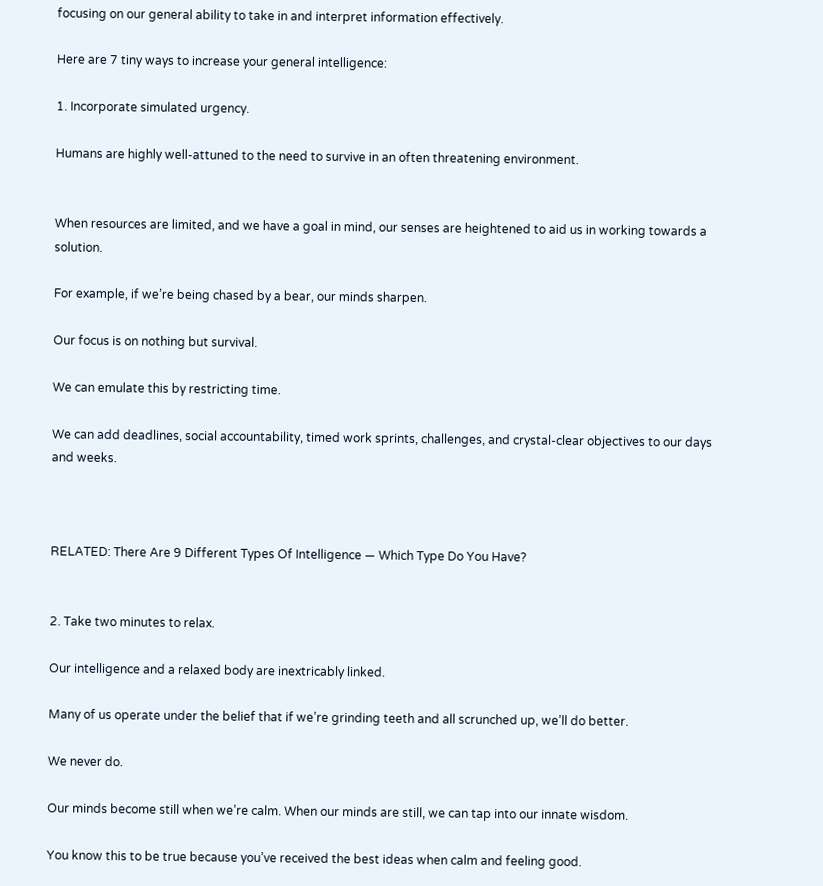focusing on our general ability to take in and interpret information effectively.

Here are 7 tiny ways to increase your general intelligence:

1. Incorporate simulated urgency.

Humans are highly well-attuned to the need to survive in an often threatening environment.


When resources are limited, and we have a goal in mind, our senses are heightened to aid us in working towards a solution.

For example, if we’re being chased by a bear, our minds sharpen.

Our focus is on nothing but survival.

We can emulate this by restricting time.

We can add deadlines, social accountability, timed work sprints, challenges, and crystal-clear objectives to our days and weeks.



RELATED: There Are 9 Different Types Of Intelligence — Which Type Do You Have?


2. Take two minutes to relax.

Our intelligence and a relaxed body are inextricably linked.

Many of us operate under the belief that if we’re grinding teeth and all scrunched up, we’ll do better.

We never do.

Our minds become still when we’re calm. When our minds are still, we can tap into our innate wisdom.

You know this to be true because you’ve received the best ideas when calm and feeling good.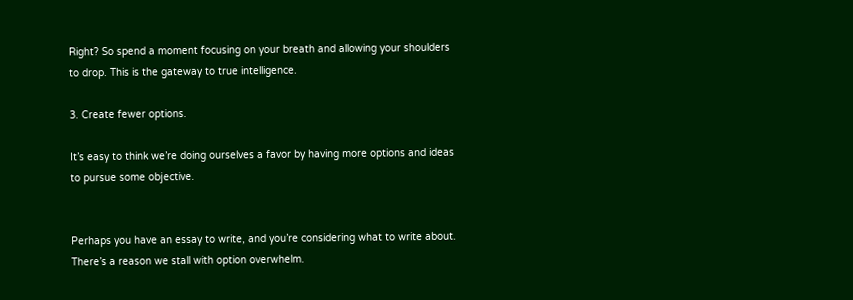Right? So spend a moment focusing on your breath and allowing your shoulders to drop. This is the gateway to true intelligence.

3. Create fewer options.

It’s easy to think we’re doing ourselves a favor by having more options and ideas to pursue some objective.


Perhaps you have an essay to write, and you’re considering what to write about. There’s a reason we stall with option overwhelm.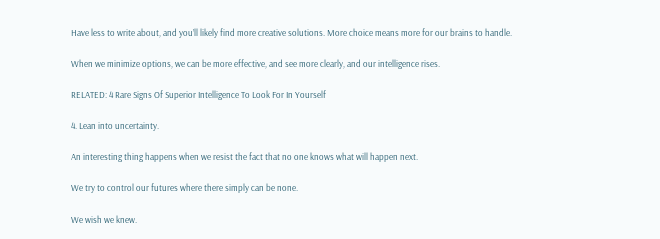Have less to write about, and you’ll likely find more creative solutions. More choice means more for our brains to handle.

When we minimize options, we can be more effective, and see more clearly, and our intelligence rises.

RELATED: 4 Rare Signs Of Superior Intelligence To Look For In Yourself

4. Lean into uncertainty.

An interesting thing happens when we resist the fact that no one knows what will happen next.

We try to control our futures where there simply can be none.

We wish we knew.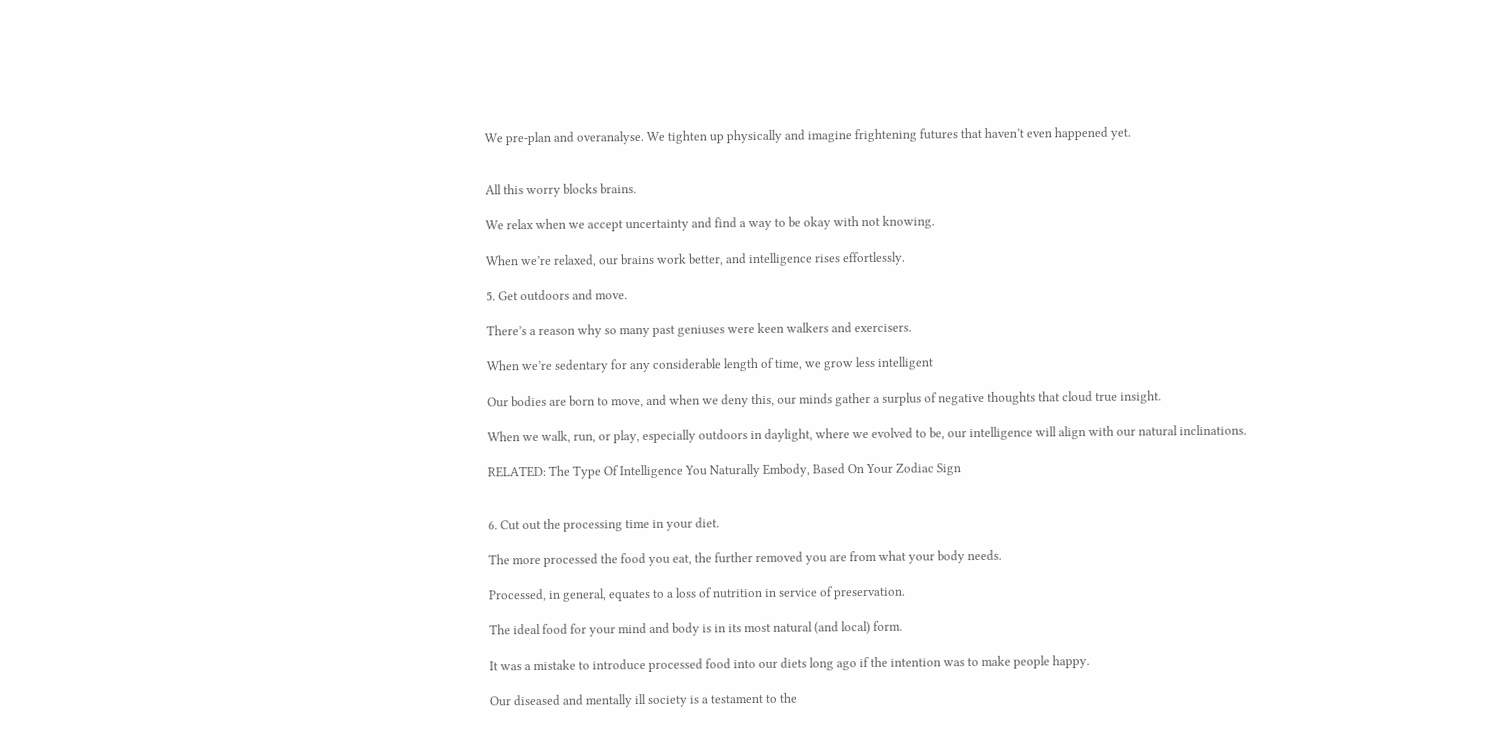We pre-plan and overanalyse. We tighten up physically and imagine frightening futures that haven’t even happened yet.


All this worry blocks brains.

We relax when we accept uncertainty and find a way to be okay with not knowing.

When we’re relaxed, our brains work better, and intelligence rises effortlessly.

5. Get outdoors and move.

There’s a reason why so many past geniuses were keen walkers and exercisers.

When we’re sedentary for any considerable length of time, we grow less intelligent

Our bodies are born to move, and when we deny this, our minds gather a surplus of negative thoughts that cloud true insight.

When we walk, run, or play, especially outdoors in daylight, where we evolved to be, our intelligence will align with our natural inclinations.

RELATED: The Type Of Intelligence You Naturally Embody, Based On Your Zodiac Sign


6. Cut out the processing time in your diet.

The more processed the food you eat, the further removed you are from what your body needs.

Processed, in general, equates to a loss of nutrition in service of preservation.

The ideal food for your mind and body is in its most natural (and local) form.

It was a mistake to introduce processed food into our diets long ago if the intention was to make people happy.

Our diseased and mentally ill society is a testament to the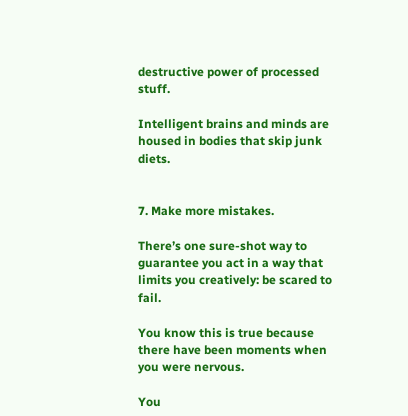destructive power of processed stuff.

Intelligent brains and minds are housed in bodies that skip junk diets.


7. Make more mistakes.

There’s one sure-shot way to guarantee you act in a way that limits you creatively: be scared to fail.

You know this is true because there have been moments when you were nervous.

You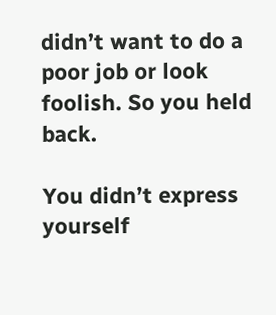didn’t want to do a poor job or look foolish. So you held back.

You didn’t express yourself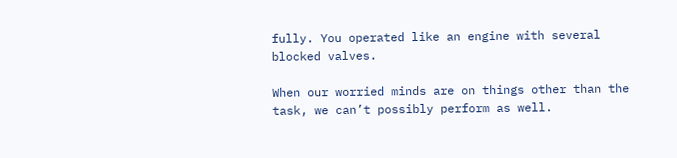fully. You operated like an engine with several blocked valves.

When our worried minds are on things other than the task, we can’t possibly perform as well.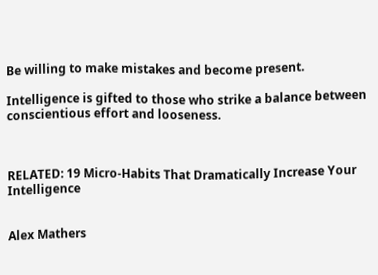Be willing to make mistakes and become present.

Intelligence is gifted to those who strike a balance between conscientious effort and looseness.



RELATED: 19 Micro-Habits That Dramatically Increase Your Intelligence


Alex Mathers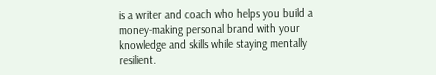is a writer and coach who helps you build a money-making personal brand with your knowledge and skills while staying mentally resilient.